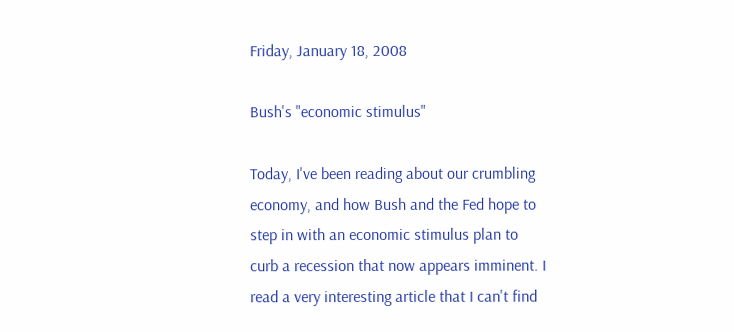Friday, January 18, 2008

Bush's "economic stimulus"

Today, I've been reading about our crumbling economy, and how Bush and the Fed hope to step in with an economic stimulus plan to curb a recession that now appears imminent. I read a very interesting article that I can't find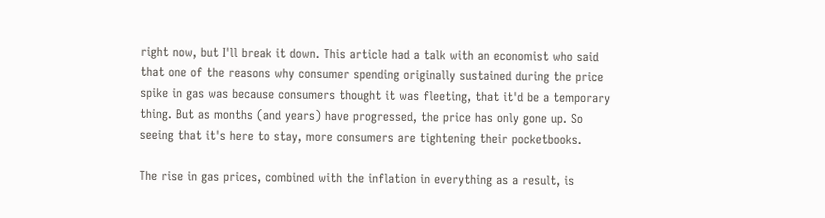right now, but I'll break it down. This article had a talk with an economist who said that one of the reasons why consumer spending originally sustained during the price spike in gas was because consumers thought it was fleeting, that it'd be a temporary thing. But as months (and years) have progressed, the price has only gone up. So seeing that it's here to stay, more consumers are tightening their pocketbooks.

The rise in gas prices, combined with the inflation in everything as a result, is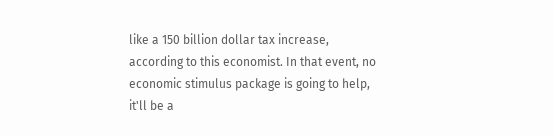like a 150 billion dollar tax increase, according to this economist. In that event, no economic stimulus package is going to help, it'll be a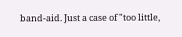band-aid. Just a case of "too little,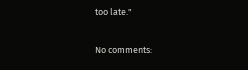too late."

No comments: